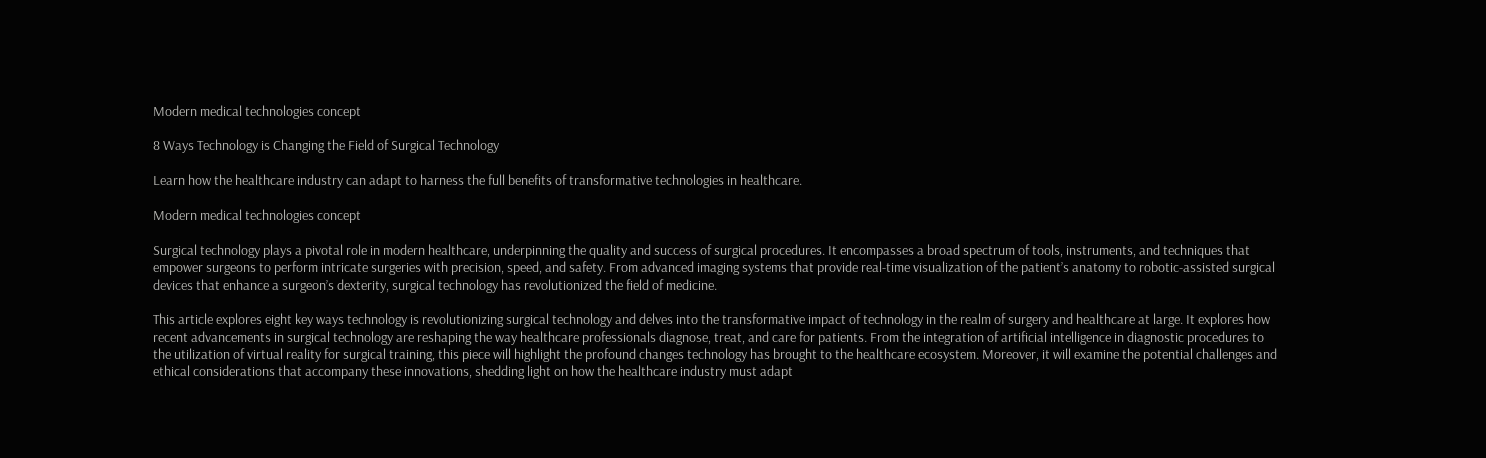Modern medical technologies concept

8 Ways Technology is Changing the Field of Surgical Technology

Learn how the healthcare industry can adapt to harness the full benefits of transformative technologies in healthcare.

Modern medical technologies concept

Surgical technology plays a pivotal role in modern healthcare, underpinning the quality and success of surgical procedures. It encompasses a broad spectrum of tools, instruments, and techniques that empower surgeons to perform intricate surgeries with precision, speed, and safety. From advanced imaging systems that provide real-time visualization of the patient’s anatomy to robotic-assisted surgical devices that enhance a surgeon’s dexterity, surgical technology has revolutionized the field of medicine.

This article explores eight key ways technology is revolutionizing surgical technology and delves into the transformative impact of technology in the realm of surgery and healthcare at large. It explores how recent advancements in surgical technology are reshaping the way healthcare professionals diagnose, treat, and care for patients. From the integration of artificial intelligence in diagnostic procedures to the utilization of virtual reality for surgical training, this piece will highlight the profound changes technology has brought to the healthcare ecosystem. Moreover, it will examine the potential challenges and ethical considerations that accompany these innovations, shedding light on how the healthcare industry must adapt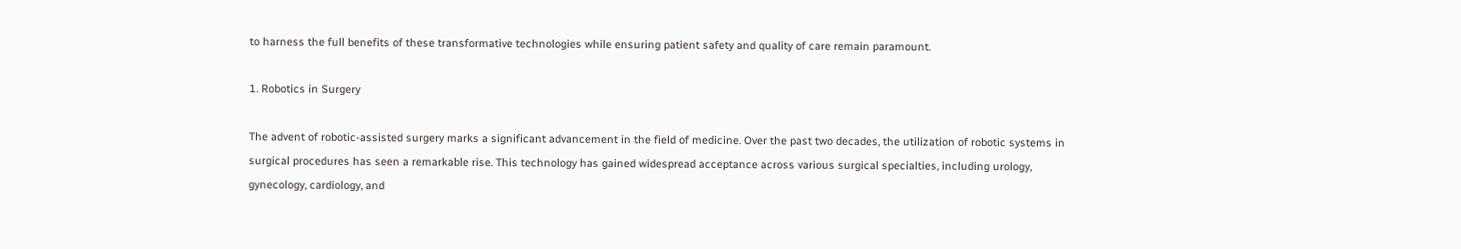to harness the full benefits of these transformative technologies while ensuring patient safety and quality of care remain paramount.

1. Robotics in Surgery

The advent of robotic-assisted surgery marks a significant advancement in the field of medicine. Over the past two decades, the utilization of robotic systems in surgical procedures has seen a remarkable rise. This technology has gained widespread acceptance across various surgical specialties, including urology, gynecology, cardiology, and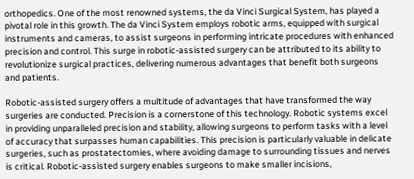orthopedics. One of the most renowned systems, the da Vinci Surgical System, has played a pivotal role in this growth. The da Vinci System employs robotic arms, equipped with surgical instruments and cameras, to assist surgeons in performing intricate procedures with enhanced precision and control. This surge in robotic-assisted surgery can be attributed to its ability to revolutionize surgical practices, delivering numerous advantages that benefit both surgeons and patients.

Robotic-assisted surgery offers a multitude of advantages that have transformed the way surgeries are conducted. Precision is a cornerstone of this technology. Robotic systems excel in providing unparalleled precision and stability, allowing surgeons to perform tasks with a level of accuracy that surpasses human capabilities. This precision is particularly valuable in delicate surgeries, such as prostatectomies, where avoiding damage to surrounding tissues and nerves is critical. Robotic-assisted surgery enables surgeons to make smaller incisions,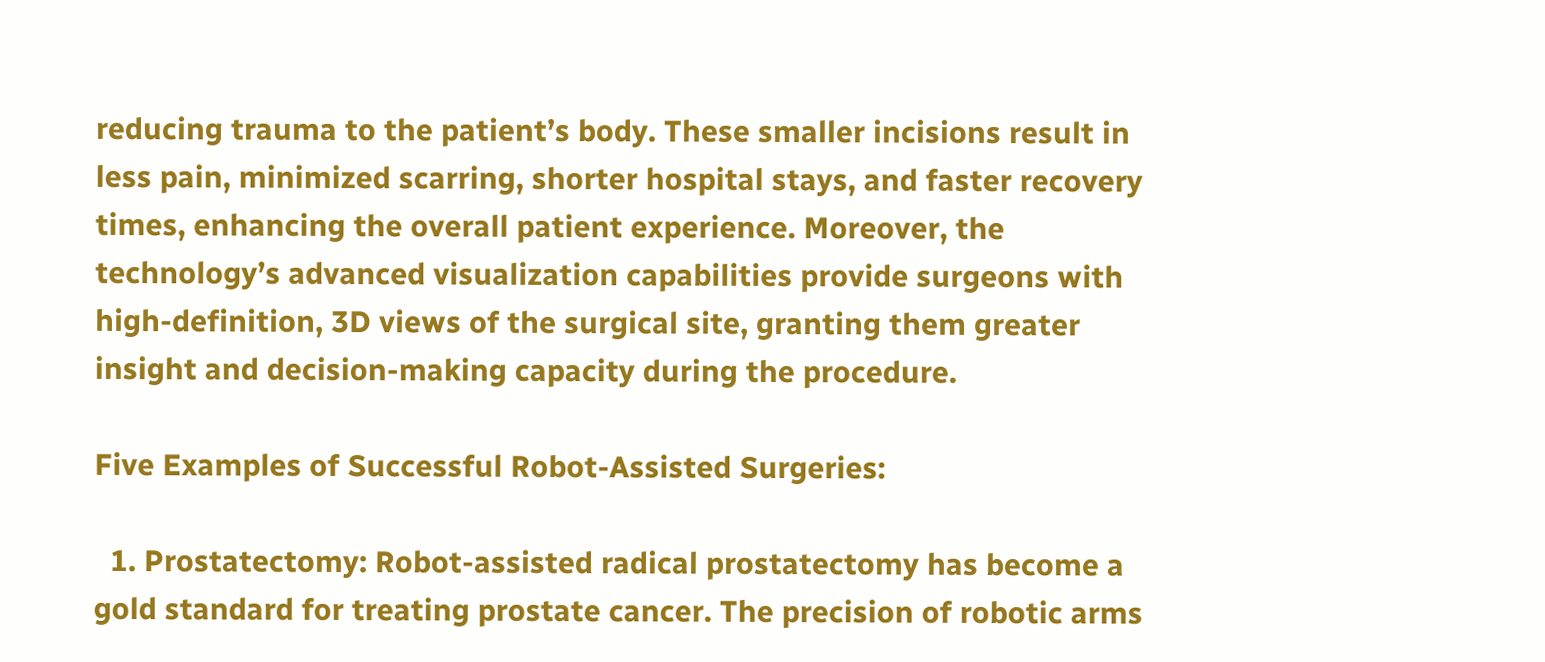reducing trauma to the patient’s body. These smaller incisions result in less pain, minimized scarring, shorter hospital stays, and faster recovery times, enhancing the overall patient experience. Moreover, the technology’s advanced visualization capabilities provide surgeons with high-definition, 3D views of the surgical site, granting them greater insight and decision-making capacity during the procedure.

Five Examples of Successful Robot-Assisted Surgeries:

  1. Prostatectomy: Robot-assisted radical prostatectomy has become a gold standard for treating prostate cancer. The precision of robotic arms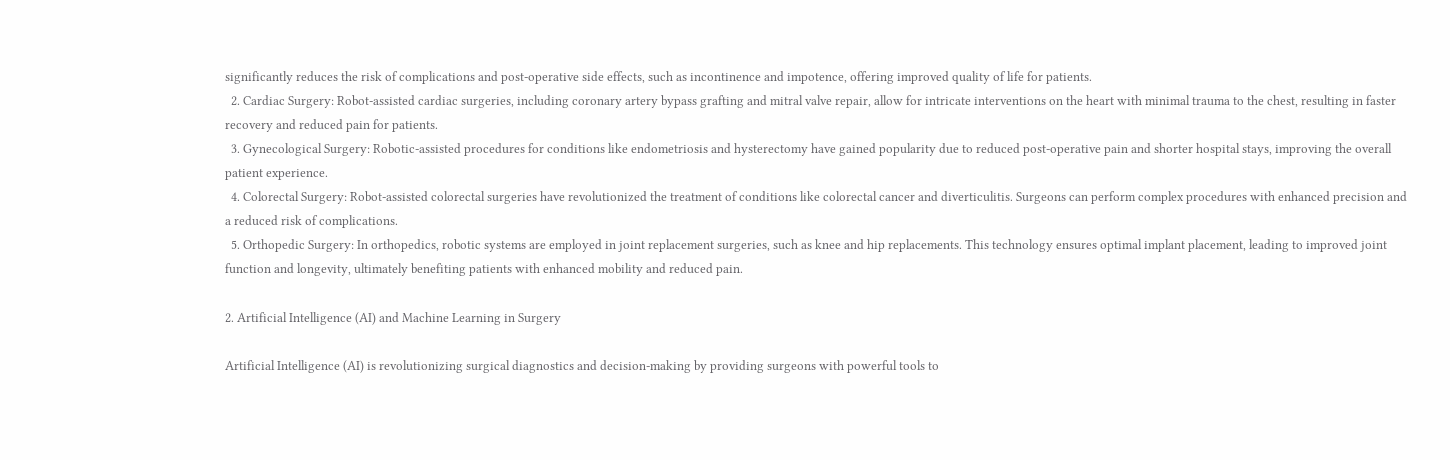significantly reduces the risk of complications and post-operative side effects, such as incontinence and impotence, offering improved quality of life for patients.
  2. Cardiac Surgery: Robot-assisted cardiac surgeries, including coronary artery bypass grafting and mitral valve repair, allow for intricate interventions on the heart with minimal trauma to the chest, resulting in faster recovery and reduced pain for patients.
  3. Gynecological Surgery: Robotic-assisted procedures for conditions like endometriosis and hysterectomy have gained popularity due to reduced post-operative pain and shorter hospital stays, improving the overall patient experience.
  4. Colorectal Surgery: Robot-assisted colorectal surgeries have revolutionized the treatment of conditions like colorectal cancer and diverticulitis. Surgeons can perform complex procedures with enhanced precision and a reduced risk of complications.
  5. Orthopedic Surgery: In orthopedics, robotic systems are employed in joint replacement surgeries, such as knee and hip replacements. This technology ensures optimal implant placement, leading to improved joint function and longevity, ultimately benefiting patients with enhanced mobility and reduced pain.

2. Artificial Intelligence (AI) and Machine Learning in Surgery

Artificial Intelligence (AI) is revolutionizing surgical diagnostics and decision-making by providing surgeons with powerful tools to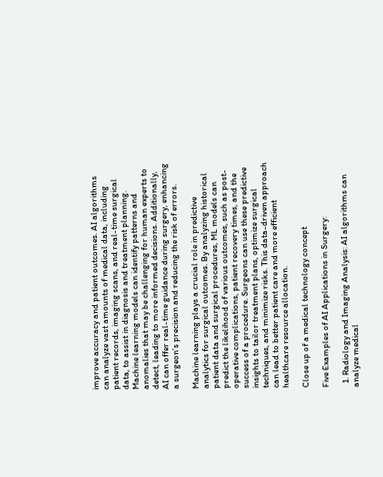improve accuracy and patient outcomes. AI algorithms can analyze vast amounts of medical data, including patient records, imaging scans, and real-time surgical data, to assist in diagnosis and treatment planning. Machine learning models can identify patterns and anomalies that may be challenging for human experts to detect, leading to more informed decisions. Additionally, AI can offer real-time guidance during surgery, enhancing a surgeon’s precision and reducing the risk of errors.

Machine learning plays a crucial role in predictive analytics for surgical outcomes. By analyzing historical patient data and surgical procedures, ML models can predict the likelihood of various outcomes, such as post-operative complications, patient recovery times, and the success of a procedure. Surgeons can use these predictive insights to tailor treatment plans, optimize surgical techniques, and minimize risks. This data-driven approach can lead to better patient care and more efficient healthcare resource allocation.

Close up of a medical technology concept

Five Examples of AI Applications in Surgery:

  1. Radiology and Imaging Analysis: AI algorithms can analyze medical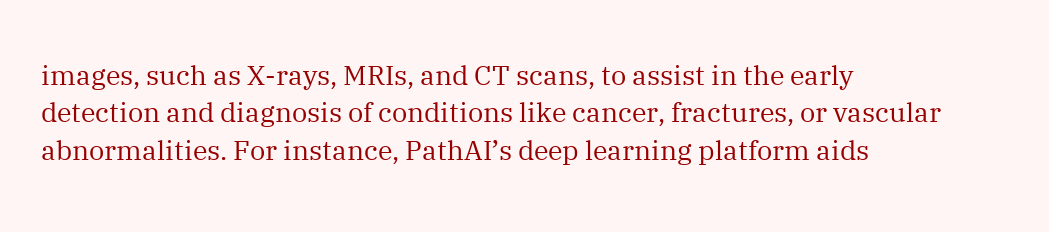images, such as X-rays, MRIs, and CT scans, to assist in the early detection and diagnosis of conditions like cancer, fractures, or vascular abnormalities. For instance, PathAI’s deep learning platform aids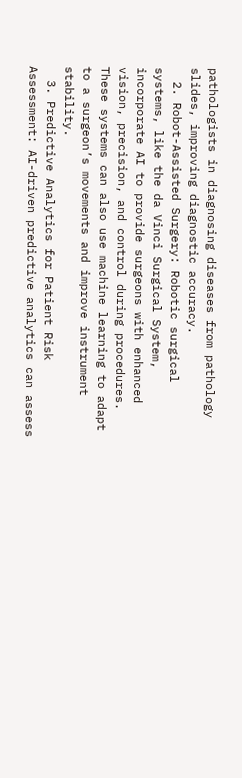pathologists in diagnosing diseases from pathology slides, improving diagnostic accuracy.
  2. Robot-Assisted Surgery: Robotic surgical systems, like the da Vinci Surgical System, incorporate AI to provide surgeons with enhanced vision, precision, and control during procedures. These systems can also use machine learning to adapt to a surgeon’s movements and improve instrument stability.
  3. Predictive Analytics for Patient Risk Assessment: AI-driven predictive analytics can assess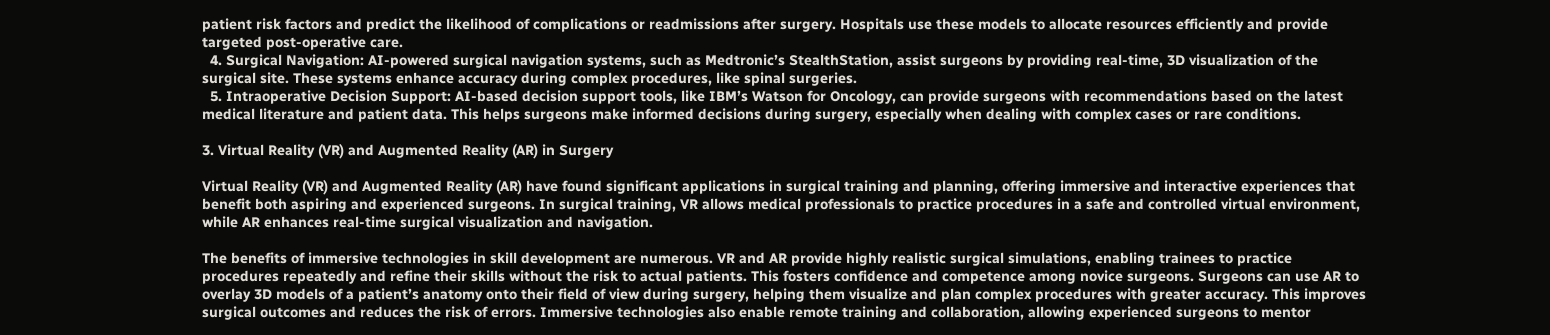patient risk factors and predict the likelihood of complications or readmissions after surgery. Hospitals use these models to allocate resources efficiently and provide targeted post-operative care.
  4. Surgical Navigation: AI-powered surgical navigation systems, such as Medtronic’s StealthStation, assist surgeons by providing real-time, 3D visualization of the surgical site. These systems enhance accuracy during complex procedures, like spinal surgeries.
  5. Intraoperative Decision Support: AI-based decision support tools, like IBM’s Watson for Oncology, can provide surgeons with recommendations based on the latest medical literature and patient data. This helps surgeons make informed decisions during surgery, especially when dealing with complex cases or rare conditions.

3. Virtual Reality (VR) and Augmented Reality (AR) in Surgery

Virtual Reality (VR) and Augmented Reality (AR) have found significant applications in surgical training and planning, offering immersive and interactive experiences that benefit both aspiring and experienced surgeons. In surgical training, VR allows medical professionals to practice procedures in a safe and controlled virtual environment, while AR enhances real-time surgical visualization and navigation.

The benefits of immersive technologies in skill development are numerous. VR and AR provide highly realistic surgical simulations, enabling trainees to practice procedures repeatedly and refine their skills without the risk to actual patients. This fosters confidence and competence among novice surgeons. Surgeons can use AR to overlay 3D models of a patient’s anatomy onto their field of view during surgery, helping them visualize and plan complex procedures with greater accuracy. This improves surgical outcomes and reduces the risk of errors. Immersive technologies also enable remote training and collaboration, allowing experienced surgeons to mentor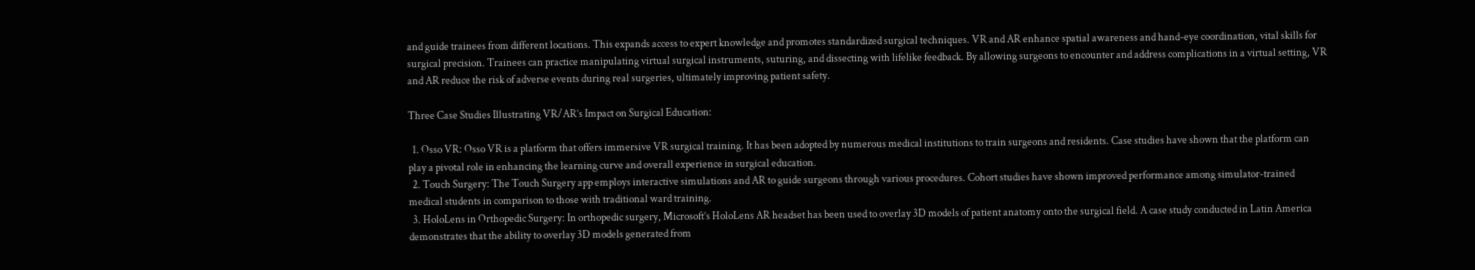and guide trainees from different locations. This expands access to expert knowledge and promotes standardized surgical techniques. VR and AR enhance spatial awareness and hand-eye coordination, vital skills for surgical precision. Trainees can practice manipulating virtual surgical instruments, suturing, and dissecting with lifelike feedback. By allowing surgeons to encounter and address complications in a virtual setting, VR and AR reduce the risk of adverse events during real surgeries, ultimately improving patient safety.

Three Case Studies Illustrating VR/AR’s Impact on Surgical Education:

  1. Osso VR: Osso VR is a platform that offers immersive VR surgical training. It has been adopted by numerous medical institutions to train surgeons and residents. Case studies have shown that the platform can play a pivotal role in enhancing the learning curve and overall experience in surgical education.
  2. Touch Surgery: The Touch Surgery app employs interactive simulations and AR to guide surgeons through various procedures. Cohort studies have shown improved performance among simulator-trained medical students in comparison to those with traditional ward training.
  3. HoloLens in Orthopedic Surgery: In orthopedic surgery, Microsoft’s HoloLens AR headset has been used to overlay 3D models of patient anatomy onto the surgical field. A case study conducted in Latin America demonstrates that the ability to overlay 3D models generated from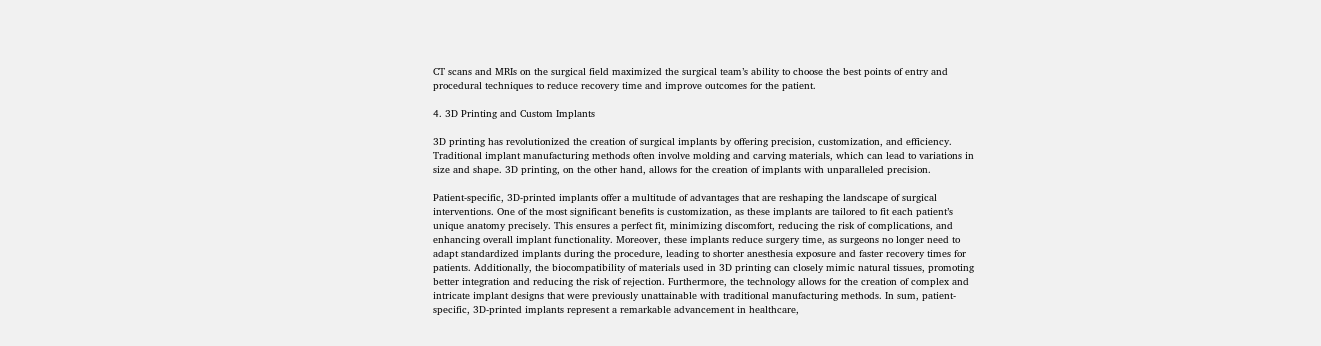CT scans and MRIs on the surgical field maximized the surgical team’s ability to choose the best points of entry and procedural techniques to reduce recovery time and improve outcomes for the patient.

4. 3D Printing and Custom Implants

3D printing has revolutionized the creation of surgical implants by offering precision, customization, and efficiency. Traditional implant manufacturing methods often involve molding and carving materials, which can lead to variations in size and shape. 3D printing, on the other hand, allows for the creation of implants with unparalleled precision.

Patient-specific, 3D-printed implants offer a multitude of advantages that are reshaping the landscape of surgical interventions. One of the most significant benefits is customization, as these implants are tailored to fit each patient’s unique anatomy precisely. This ensures a perfect fit, minimizing discomfort, reducing the risk of complications, and enhancing overall implant functionality. Moreover, these implants reduce surgery time, as surgeons no longer need to adapt standardized implants during the procedure, leading to shorter anesthesia exposure and faster recovery times for patients. Additionally, the biocompatibility of materials used in 3D printing can closely mimic natural tissues, promoting better integration and reducing the risk of rejection. Furthermore, the technology allows for the creation of complex and intricate implant designs that were previously unattainable with traditional manufacturing methods. In sum, patient-specific, 3D-printed implants represent a remarkable advancement in healthcare,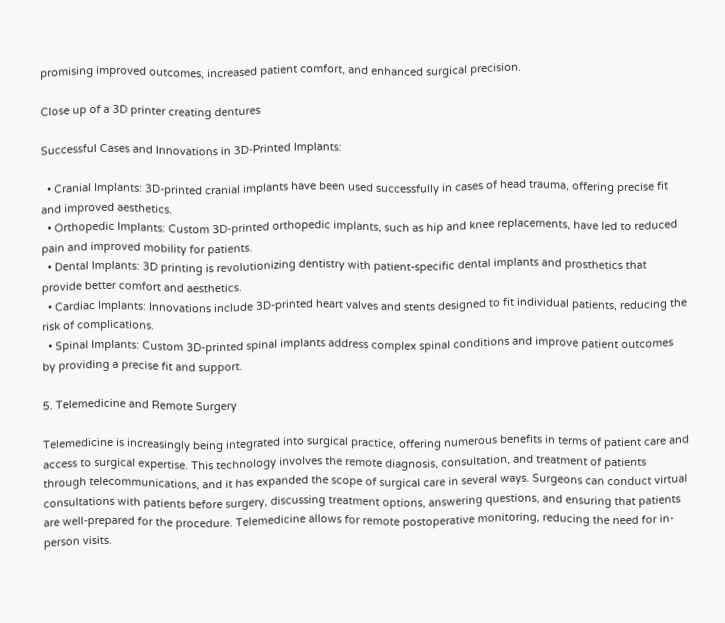promising improved outcomes, increased patient comfort, and enhanced surgical precision.

Close up of a 3D printer creating dentures

Successful Cases and Innovations in 3D-Printed Implants:

  • Cranial Implants: 3D-printed cranial implants have been used successfully in cases of head trauma, offering precise fit and improved aesthetics.
  • Orthopedic Implants: Custom 3D-printed orthopedic implants, such as hip and knee replacements, have led to reduced pain and improved mobility for patients.
  • Dental Implants: 3D printing is revolutionizing dentistry with patient-specific dental implants and prosthetics that provide better comfort and aesthetics.
  • Cardiac Implants: Innovations include 3D-printed heart valves and stents designed to fit individual patients, reducing the risk of complications.
  • Spinal Implants: Custom 3D-printed spinal implants address complex spinal conditions and improve patient outcomes by providing a precise fit and support.

5. Telemedicine and Remote Surgery

Telemedicine is increasingly being integrated into surgical practice, offering numerous benefits in terms of patient care and access to surgical expertise. This technology involves the remote diagnosis, consultation, and treatment of patients through telecommunications, and it has expanded the scope of surgical care in several ways. Surgeons can conduct virtual consultations with patients before surgery, discussing treatment options, answering questions, and ensuring that patients are well-prepared for the procedure. Telemedicine allows for remote postoperative monitoring, reducing the need for in-person visits.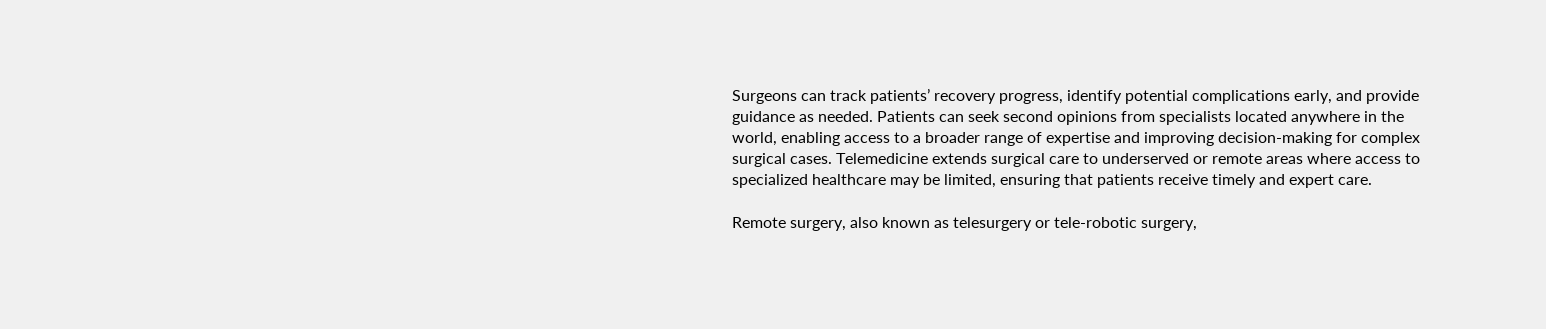Surgeons can track patients’ recovery progress, identify potential complications early, and provide guidance as needed. Patients can seek second opinions from specialists located anywhere in the world, enabling access to a broader range of expertise and improving decision-making for complex surgical cases. Telemedicine extends surgical care to underserved or remote areas where access to specialized healthcare may be limited, ensuring that patients receive timely and expert care.

Remote surgery, also known as telesurgery or tele-robotic surgery,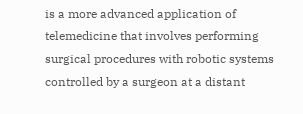is a more advanced application of telemedicine that involves performing surgical procedures with robotic systems controlled by a surgeon at a distant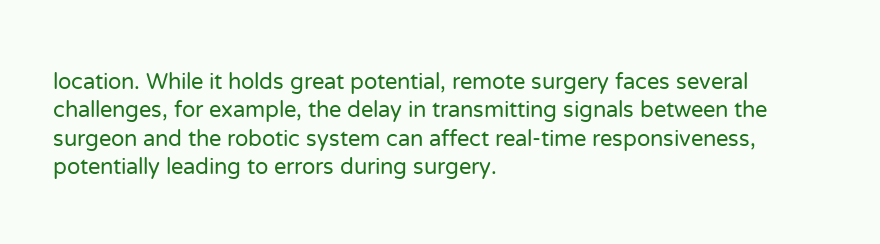location. While it holds great potential, remote surgery faces several challenges, for example, the delay in transmitting signals between the surgeon and the robotic system can affect real-time responsiveness, potentially leading to errors during surgery.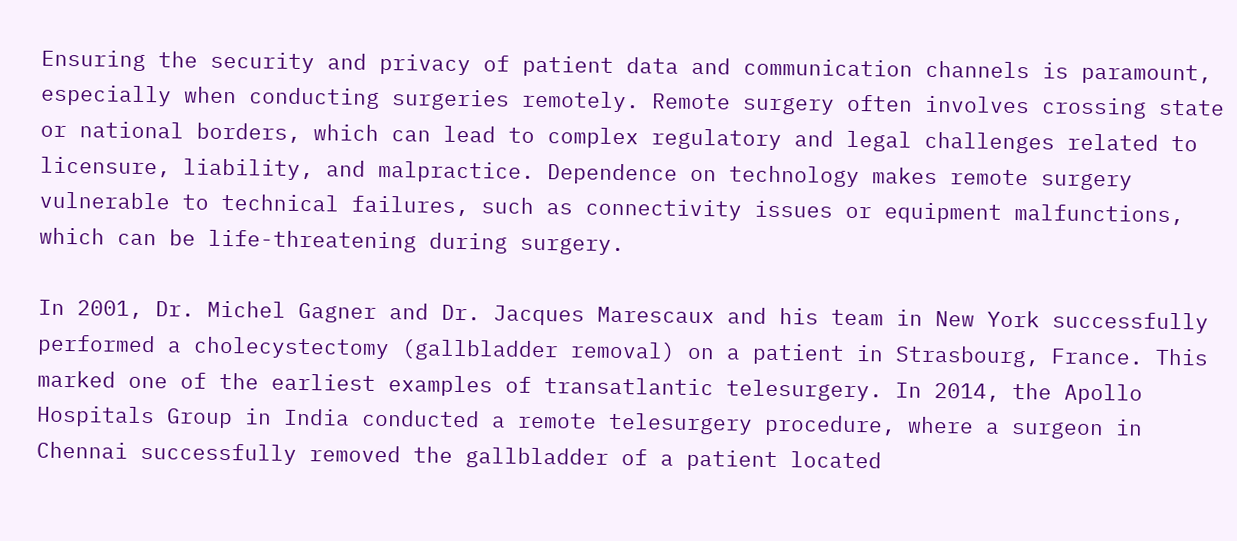Ensuring the security and privacy of patient data and communication channels is paramount, especially when conducting surgeries remotely. Remote surgery often involves crossing state or national borders, which can lead to complex regulatory and legal challenges related to licensure, liability, and malpractice. Dependence on technology makes remote surgery vulnerable to technical failures, such as connectivity issues or equipment malfunctions, which can be life-threatening during surgery.

In 2001, Dr. Michel Gagner and Dr. Jacques Marescaux and his team in New York successfully performed a cholecystectomy (gallbladder removal) on a patient in Strasbourg, France. This marked one of the earliest examples of transatlantic telesurgery. In 2014, the Apollo Hospitals Group in India conducted a remote telesurgery procedure, where a surgeon in Chennai successfully removed the gallbladder of a patient located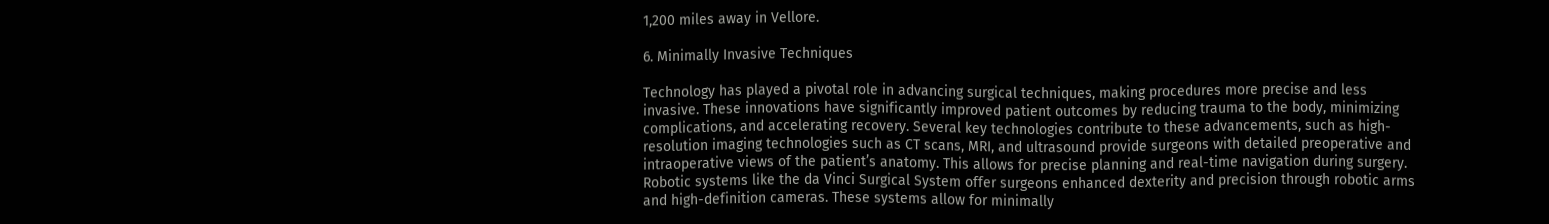1,200 miles away in Vellore.

6. Minimally Invasive Techniques

Technology has played a pivotal role in advancing surgical techniques, making procedures more precise and less invasive. These innovations have significantly improved patient outcomes by reducing trauma to the body, minimizing complications, and accelerating recovery. Several key technologies contribute to these advancements, such as high-resolution imaging technologies such as CT scans, MRI, and ultrasound provide surgeons with detailed preoperative and intraoperative views of the patient’s anatomy. This allows for precise planning and real-time navigation during surgery. Robotic systems like the da Vinci Surgical System offer surgeons enhanced dexterity and precision through robotic arms and high-definition cameras. These systems allow for minimally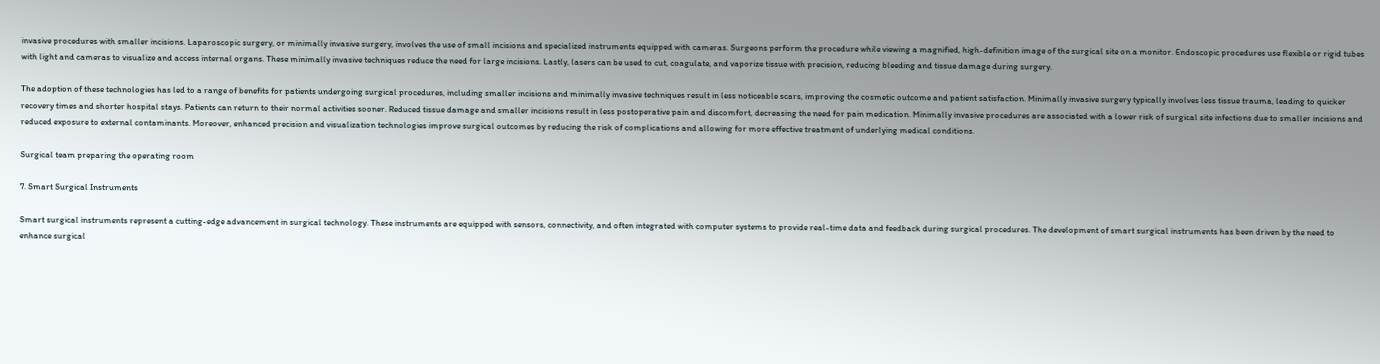invasive procedures with smaller incisions. Laparoscopic surgery, or minimally invasive surgery, involves the use of small incisions and specialized instruments equipped with cameras. Surgeons perform the procedure while viewing a magnified, high-definition image of the surgical site on a monitor. Endoscopic procedures use flexible or rigid tubes with light and cameras to visualize and access internal organs. These minimally invasive techniques reduce the need for large incisions. Lastly, lasers can be used to cut, coagulate, and vaporize tissue with precision, reducing bleeding and tissue damage during surgery.

The adoption of these technologies has led to a range of benefits for patients undergoing surgical procedures, including smaller incisions and minimally invasive techniques result in less noticeable scars, improving the cosmetic outcome and patient satisfaction. Minimally invasive surgery typically involves less tissue trauma, leading to quicker recovery times and shorter hospital stays. Patients can return to their normal activities sooner. Reduced tissue damage and smaller incisions result in less postoperative pain and discomfort, decreasing the need for pain medication. Minimally invasive procedures are associated with a lower risk of surgical site infections due to smaller incisions and reduced exposure to external contaminants. Moreover, enhanced precision and visualization technologies improve surgical outcomes by reducing the risk of complications and allowing for more effective treatment of underlying medical conditions.

Surgical team preparing the operating room

7. Smart Surgical Instruments

Smart surgical instruments represent a cutting-edge advancement in surgical technology. These instruments are equipped with sensors, connectivity, and often integrated with computer systems to provide real-time data and feedback during surgical procedures. The development of smart surgical instruments has been driven by the need to enhance surgical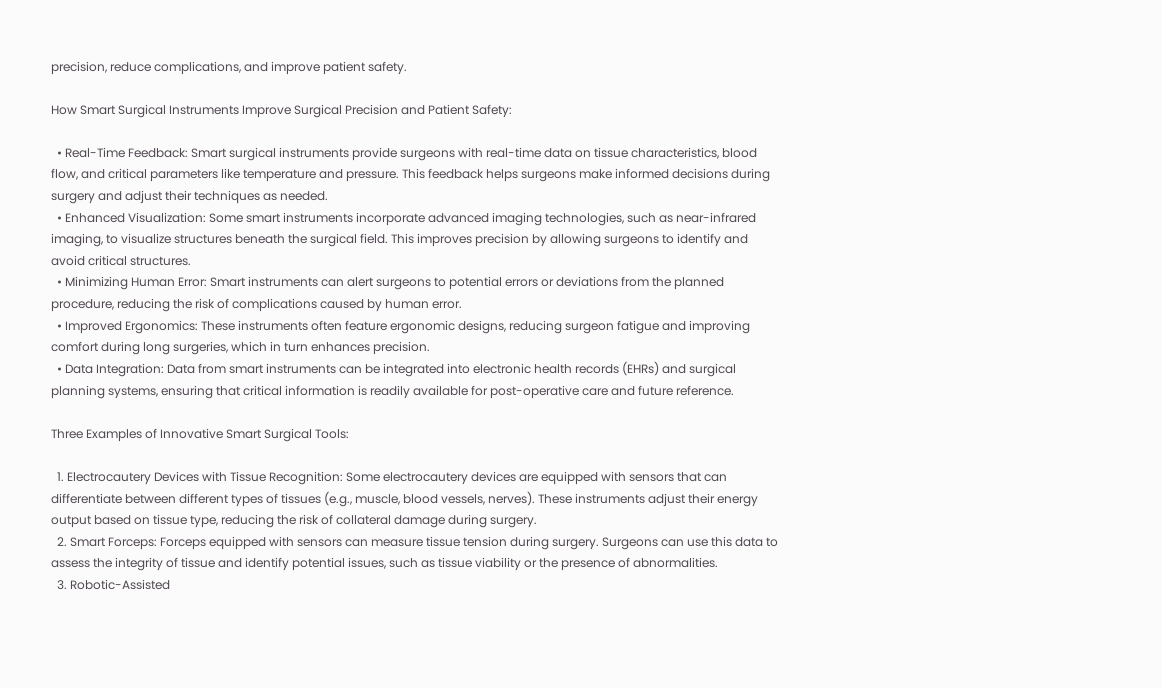precision, reduce complications, and improve patient safety.

How Smart Surgical Instruments Improve Surgical Precision and Patient Safety:

  • Real-Time Feedback: Smart surgical instruments provide surgeons with real-time data on tissue characteristics, blood flow, and critical parameters like temperature and pressure. This feedback helps surgeons make informed decisions during surgery and adjust their techniques as needed.
  • Enhanced Visualization: Some smart instruments incorporate advanced imaging technologies, such as near-infrared imaging, to visualize structures beneath the surgical field. This improves precision by allowing surgeons to identify and avoid critical structures.
  • Minimizing Human Error: Smart instruments can alert surgeons to potential errors or deviations from the planned procedure, reducing the risk of complications caused by human error.
  • Improved Ergonomics: These instruments often feature ergonomic designs, reducing surgeon fatigue and improving comfort during long surgeries, which in turn enhances precision.
  • Data Integration: Data from smart instruments can be integrated into electronic health records (EHRs) and surgical planning systems, ensuring that critical information is readily available for post-operative care and future reference.

Three Examples of Innovative Smart Surgical Tools:

  1. Electrocautery Devices with Tissue Recognition: Some electrocautery devices are equipped with sensors that can differentiate between different types of tissues (e.g., muscle, blood vessels, nerves). These instruments adjust their energy output based on tissue type, reducing the risk of collateral damage during surgery.
  2. Smart Forceps: Forceps equipped with sensors can measure tissue tension during surgery. Surgeons can use this data to assess the integrity of tissue and identify potential issues, such as tissue viability or the presence of abnormalities.
  3. Robotic-Assisted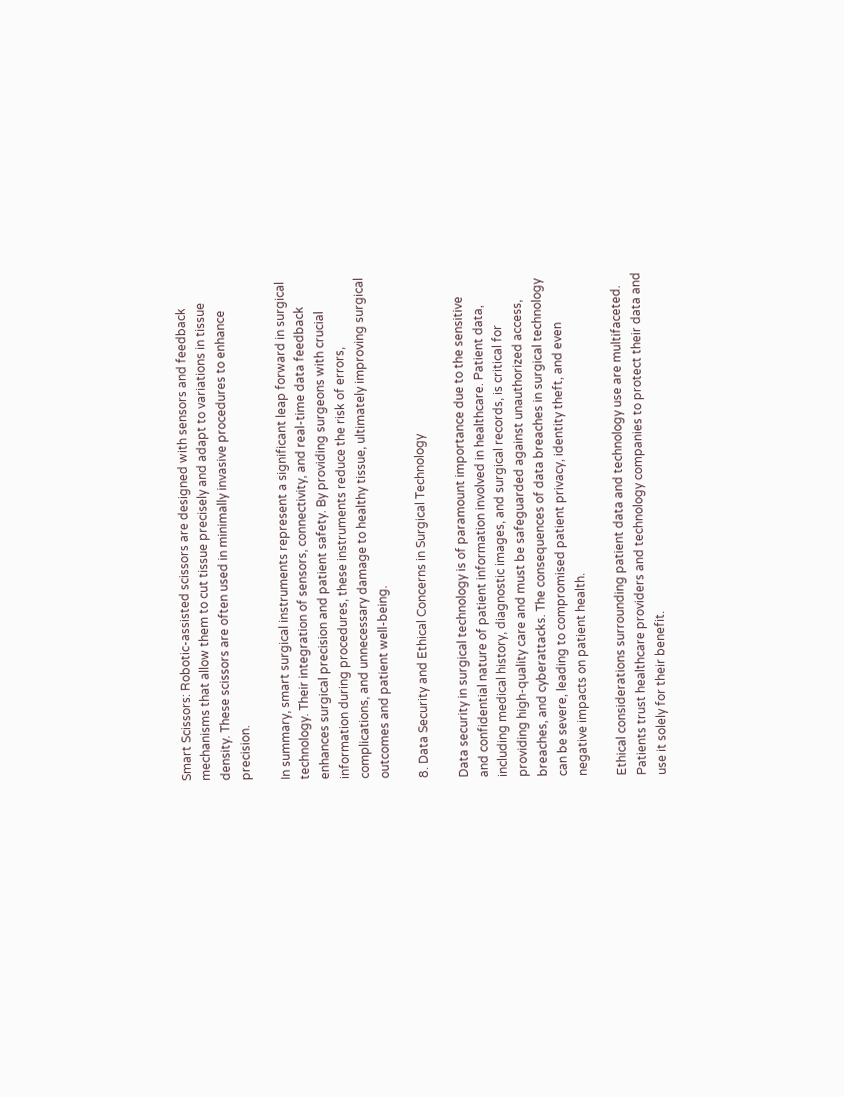Smart Scissors: Robotic-assisted scissors are designed with sensors and feedback mechanisms that allow them to cut tissue precisely and adapt to variations in tissue density. These scissors are often used in minimally invasive procedures to enhance precision.

In summary, smart surgical instruments represent a significant leap forward in surgical technology. Their integration of sensors, connectivity, and real-time data feedback enhances surgical precision and patient safety. By providing surgeons with crucial information during procedures, these instruments reduce the risk of errors, complications, and unnecessary damage to healthy tissue, ultimately improving surgical outcomes and patient well-being.

8. Data Security and Ethical Concerns in Surgical Technology

Data security in surgical technology is of paramount importance due to the sensitive and confidential nature of patient information involved in healthcare. Patient data, including medical history, diagnostic images, and surgical records, is critical for providing high-quality care and must be safeguarded against unauthorized access, breaches, and cyberattacks. The consequences of data breaches in surgical technology can be severe, leading to compromised patient privacy, identity theft, and even negative impacts on patient health.

Ethical considerations surrounding patient data and technology use are multifaceted. Patients trust healthcare providers and technology companies to protect their data and use it solely for their benefit.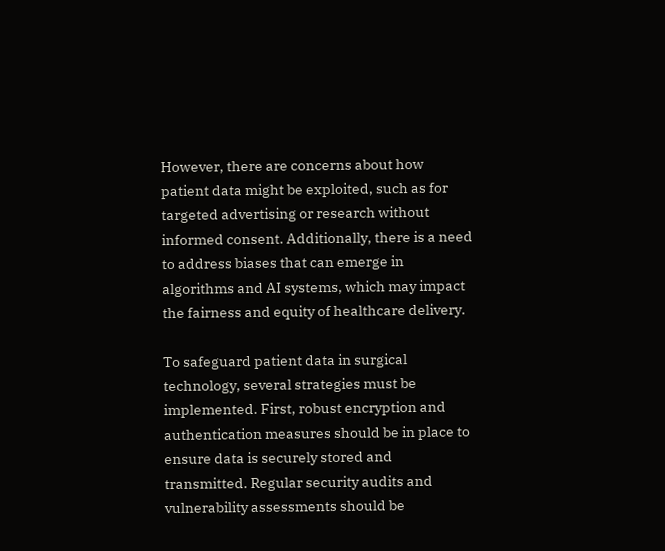However, there are concerns about how patient data might be exploited, such as for targeted advertising or research without informed consent. Additionally, there is a need to address biases that can emerge in algorithms and AI systems, which may impact the fairness and equity of healthcare delivery.

To safeguard patient data in surgical technology, several strategies must be implemented. First, robust encryption and authentication measures should be in place to ensure data is securely stored and transmitted. Regular security audits and vulnerability assessments should be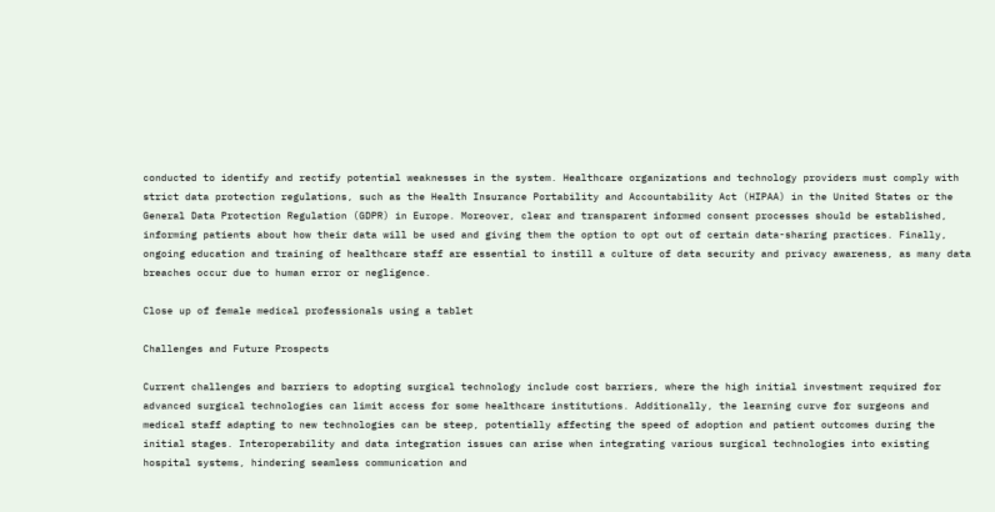conducted to identify and rectify potential weaknesses in the system. Healthcare organizations and technology providers must comply with strict data protection regulations, such as the Health Insurance Portability and Accountability Act (HIPAA) in the United States or the General Data Protection Regulation (GDPR) in Europe. Moreover, clear and transparent informed consent processes should be established, informing patients about how their data will be used and giving them the option to opt out of certain data-sharing practices. Finally, ongoing education and training of healthcare staff are essential to instill a culture of data security and privacy awareness, as many data breaches occur due to human error or negligence.

Close up of female medical professionals using a tablet

Challenges and Future Prospects

Current challenges and barriers to adopting surgical technology include cost barriers, where the high initial investment required for advanced surgical technologies can limit access for some healthcare institutions. Additionally, the learning curve for surgeons and medical staff adapting to new technologies can be steep, potentially affecting the speed of adoption and patient outcomes during the initial stages. Interoperability and data integration issues can arise when integrating various surgical technologies into existing hospital systems, hindering seamless communication and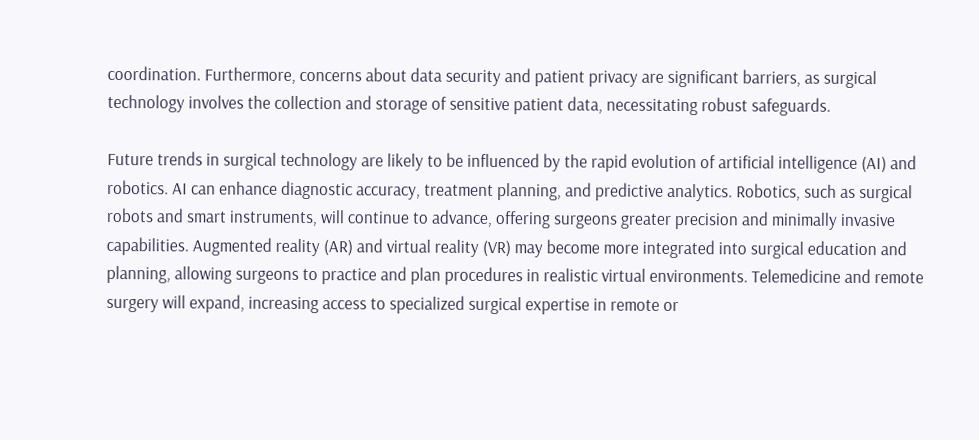coordination. Furthermore, concerns about data security and patient privacy are significant barriers, as surgical technology involves the collection and storage of sensitive patient data, necessitating robust safeguards.

Future trends in surgical technology are likely to be influenced by the rapid evolution of artificial intelligence (AI) and robotics. AI can enhance diagnostic accuracy, treatment planning, and predictive analytics. Robotics, such as surgical robots and smart instruments, will continue to advance, offering surgeons greater precision and minimally invasive capabilities. Augmented reality (AR) and virtual reality (VR) may become more integrated into surgical education and planning, allowing surgeons to practice and plan procedures in realistic virtual environments. Telemedicine and remote surgery will expand, increasing access to specialized surgical expertise in remote or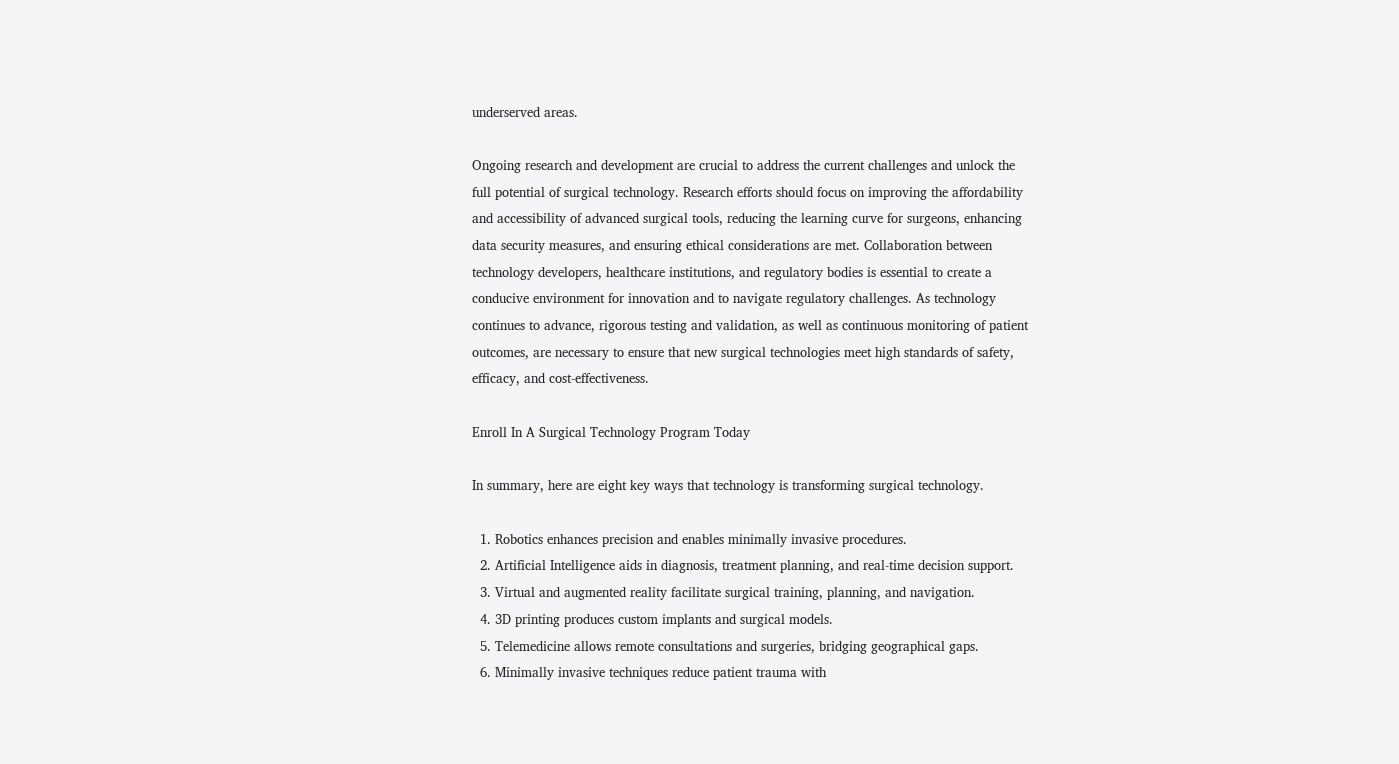underserved areas.

Ongoing research and development are crucial to address the current challenges and unlock the full potential of surgical technology. Research efforts should focus on improving the affordability and accessibility of advanced surgical tools, reducing the learning curve for surgeons, enhancing data security measures, and ensuring ethical considerations are met. Collaboration between technology developers, healthcare institutions, and regulatory bodies is essential to create a conducive environment for innovation and to navigate regulatory challenges. As technology continues to advance, rigorous testing and validation, as well as continuous monitoring of patient outcomes, are necessary to ensure that new surgical technologies meet high standards of safety, efficacy, and cost-effectiveness.

Enroll In A Surgical Technology Program Today

In summary, here are eight key ways that technology is transforming surgical technology.

  1. Robotics enhances precision and enables minimally invasive procedures.
  2. Artificial Intelligence aids in diagnosis, treatment planning, and real-time decision support.
  3. Virtual and augmented reality facilitate surgical training, planning, and navigation.
  4. 3D printing produces custom implants and surgical models.
  5. Telemedicine allows remote consultations and surgeries, bridging geographical gaps.
  6. Minimally invasive techniques reduce patient trauma with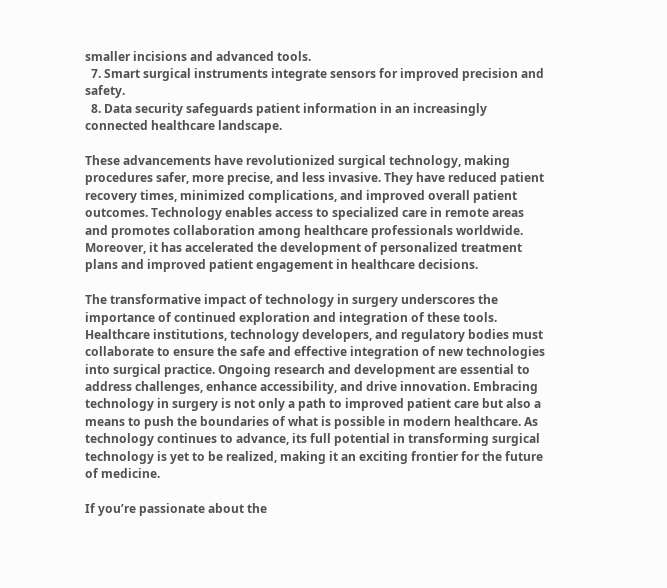smaller incisions and advanced tools.
  7. Smart surgical instruments integrate sensors for improved precision and safety.
  8. Data security safeguards patient information in an increasingly connected healthcare landscape.

These advancements have revolutionized surgical technology, making procedures safer, more precise, and less invasive. They have reduced patient recovery times, minimized complications, and improved overall patient outcomes. Technology enables access to specialized care in remote areas and promotes collaboration among healthcare professionals worldwide. Moreover, it has accelerated the development of personalized treatment plans and improved patient engagement in healthcare decisions.

The transformative impact of technology in surgery underscores the importance of continued exploration and integration of these tools. Healthcare institutions, technology developers, and regulatory bodies must collaborate to ensure the safe and effective integration of new technologies into surgical practice. Ongoing research and development are essential to address challenges, enhance accessibility, and drive innovation. Embracing technology in surgery is not only a path to improved patient care but also a means to push the boundaries of what is possible in modern healthcare. As technology continues to advance, its full potential in transforming surgical technology is yet to be realized, making it an exciting frontier for the future of medicine.

If you’re passionate about the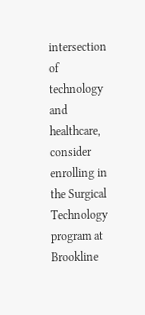intersection of technology and healthcare, consider enrolling in the Surgical Technology program at Brookline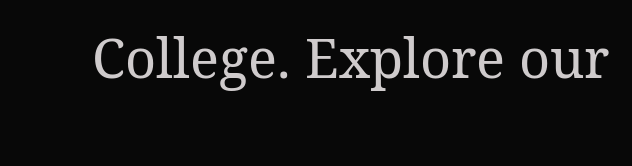College. Explore our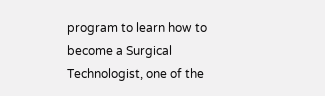program to learn how to become a Surgical Technologist, one of the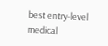best entry-level medical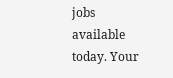jobs available today. Your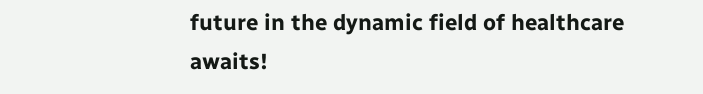future in the dynamic field of healthcare awaits!